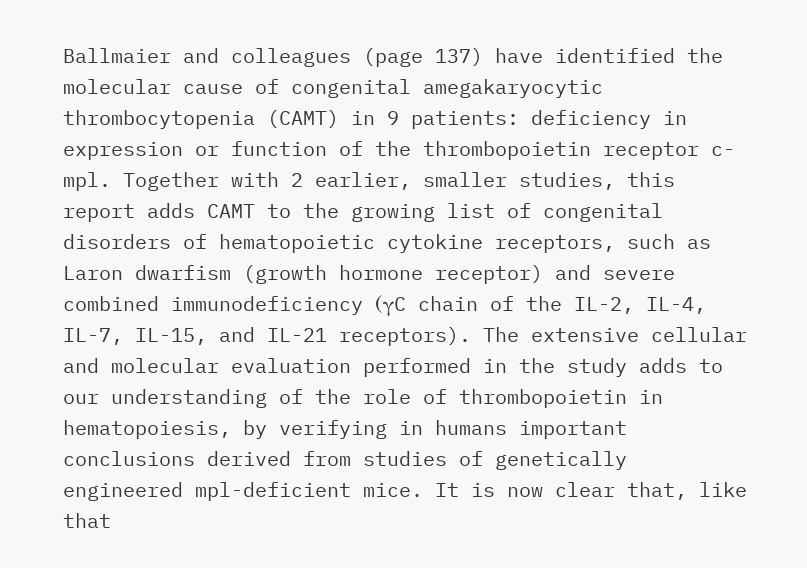Ballmaier and colleagues (page 137) have identified the molecular cause of congenital amegakaryocytic thrombocytopenia (CAMT) in 9 patients: deficiency in expression or function of the thrombopoietin receptor c-mpl. Together with 2 earlier, smaller studies, this report adds CAMT to the growing list of congenital disorders of hematopoietic cytokine receptors, such as Laron dwarfism (growth hormone receptor) and severe combined immunodeficiency (γC chain of the IL-2, IL-4, IL-7, IL-15, and IL-21 receptors). The extensive cellular and molecular evaluation performed in the study adds to our understanding of the role of thrombopoietin in hematopoiesis, by verifying in humans important conclusions derived from studies of genetically engineered mpl-deficient mice. It is now clear that, like that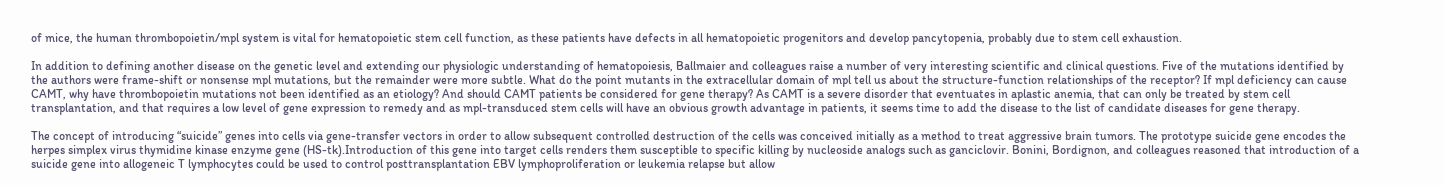of mice, the human thrombopoietin/mpl system is vital for hematopoietic stem cell function, as these patients have defects in all hematopoietic progenitors and develop pancytopenia, probably due to stem cell exhaustion.

In addition to defining another disease on the genetic level and extending our physiologic understanding of hematopoiesis, Ballmaier and colleagues raise a number of very interesting scientific and clinical questions. Five of the mutations identified by the authors were frame-shift or nonsense mpl mutations, but the remainder were more subtle. What do the point mutants in the extracellular domain of mpl tell us about the structure-function relationships of the receptor? If mpl deficiency can cause CAMT, why have thrombopoietin mutations not been identified as an etiology? And should CAMT patients be considered for gene therapy? As CAMT is a severe disorder that eventuates in aplastic anemia, that can only be treated by stem cell transplantation, and that requires a low level of gene expression to remedy and as mpl-transduced stem cells will have an obvious growth advantage in patients, it seems time to add the disease to the list of candidate diseases for gene therapy.

The concept of introducing “suicide” genes into cells via gene-transfer vectors in order to allow subsequent controlled destruction of the cells was conceived initially as a method to treat aggressive brain tumors. The prototype suicide gene encodes the herpes simplex virus thymidine kinase enzyme gene (HS-tk).Introduction of this gene into target cells renders them susceptible to specific killing by nucleoside analogs such as ganciclovir. Bonini, Bordignon, and colleagues reasoned that introduction of a suicide gene into allogeneic T lymphocytes could be used to control posttransplantation EBV lymphoproliferation or leukemia relapse but allow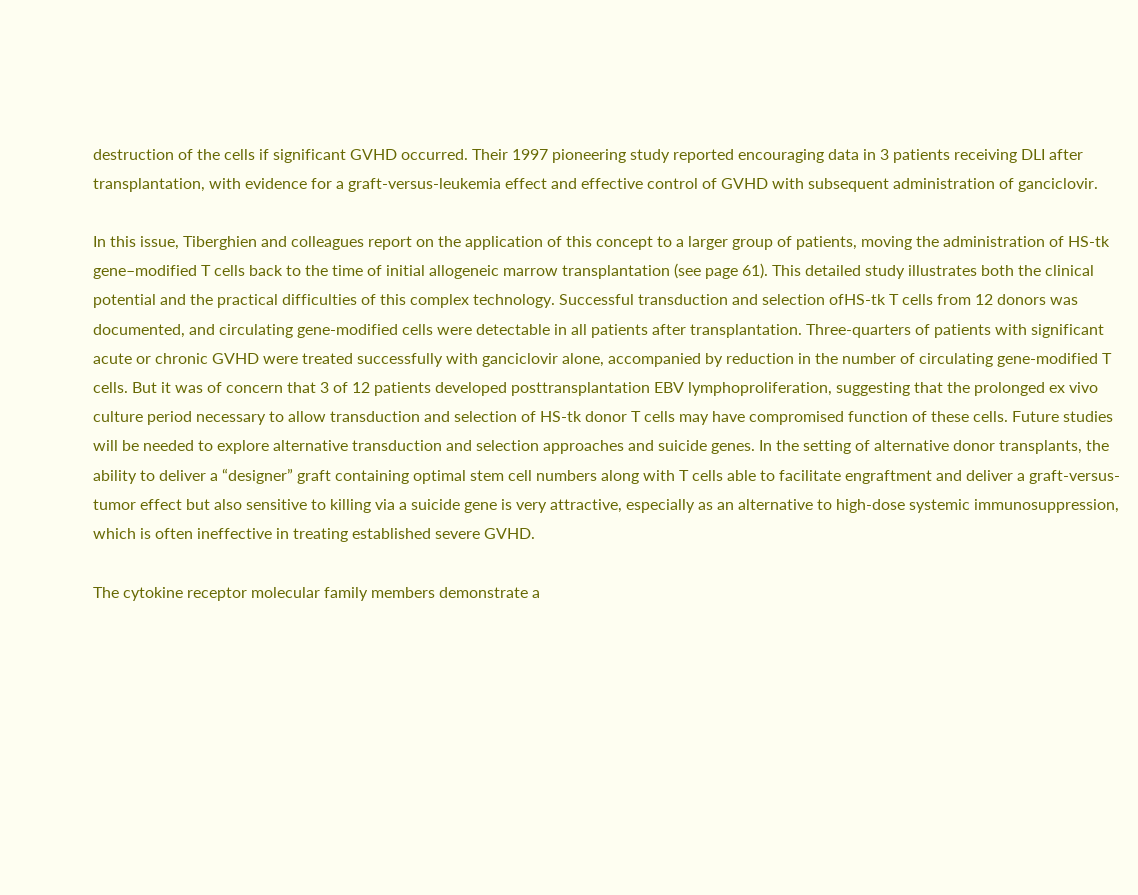destruction of the cells if significant GVHD occurred. Their 1997 pioneering study reported encouraging data in 3 patients receiving DLI after transplantation, with evidence for a graft-versus-leukemia effect and effective control of GVHD with subsequent administration of ganciclovir.

In this issue, Tiberghien and colleagues report on the application of this concept to a larger group of patients, moving the administration of HS-tk gene–modified T cells back to the time of initial allogeneic marrow transplantation (see page 61). This detailed study illustrates both the clinical potential and the practical difficulties of this complex technology. Successful transduction and selection ofHS-tk T cells from 12 donors was documented, and circulating gene-modified cells were detectable in all patients after transplantation. Three-quarters of patients with significant acute or chronic GVHD were treated successfully with ganciclovir alone, accompanied by reduction in the number of circulating gene-modified T cells. But it was of concern that 3 of 12 patients developed posttransplantation EBV lymphoproliferation, suggesting that the prolonged ex vivo culture period necessary to allow transduction and selection of HS-tk donor T cells may have compromised function of these cells. Future studies will be needed to explore alternative transduction and selection approaches and suicide genes. In the setting of alternative donor transplants, the ability to deliver a “designer” graft containing optimal stem cell numbers along with T cells able to facilitate engraftment and deliver a graft-versus-tumor effect but also sensitive to killing via a suicide gene is very attractive, especially as an alternative to high-dose systemic immunosuppression, which is often ineffective in treating established severe GVHD.

The cytokine receptor molecular family members demonstrate a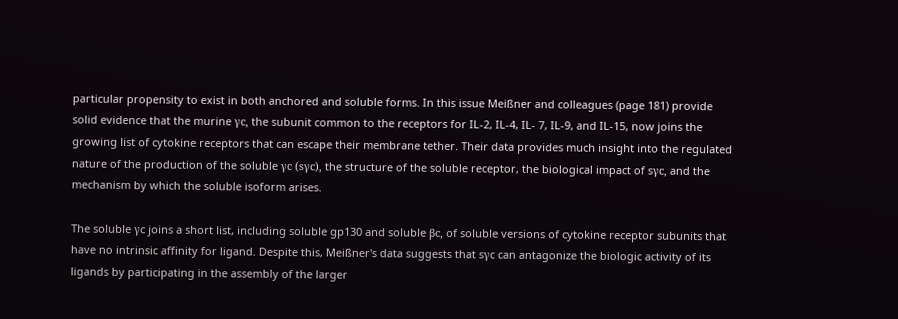particular propensity to exist in both anchored and soluble forms. In this issue Meißner and colleagues (page 181) provide solid evidence that the murine γc, the subunit common to the receptors for IL-2, IL-4, IL- 7, IL-9, and IL-15, now joins the growing list of cytokine receptors that can escape their membrane tether. Their data provides much insight into the regulated nature of the production of the soluble γc (sγc), the structure of the soluble receptor, the biological impact of sγc, and the mechanism by which the soluble isoform arises.

The soluble γc joins a short list, including soluble gp130 and soluble βc, of soluble versions of cytokine receptor subunits that have no intrinsic affinity for ligand. Despite this, Meißner's data suggests that sγc can antagonize the biologic activity of its ligands by participating in the assembly of the larger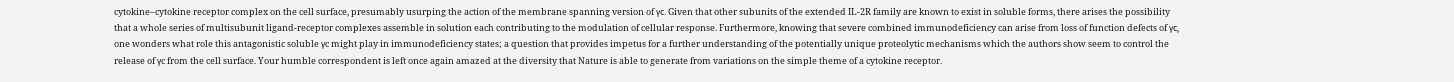cytokine–cytokine receptor complex on the cell surface, presumably usurping the action of the membrane spanning version of γc. Given that other subunits of the extended IL-2R family are known to exist in soluble forms, there arises the possibility that a whole series of multisubunit ligand-receptor complexes assemble in solution each contributing to the modulation of cellular response. Furthermore, knowing that severe combined immunodeficiency can arise from loss of function defects of γc, one wonders what role this antagonistic soluble γc might play in immunodeficiency states; a question that provides impetus for a further understanding of the potentially unique proteolytic mechanisms which the authors show seem to control the release of γc from the cell surface. Your humble correspondent is left once again amazed at the diversity that Nature is able to generate from variations on the simple theme of a cytokine receptor.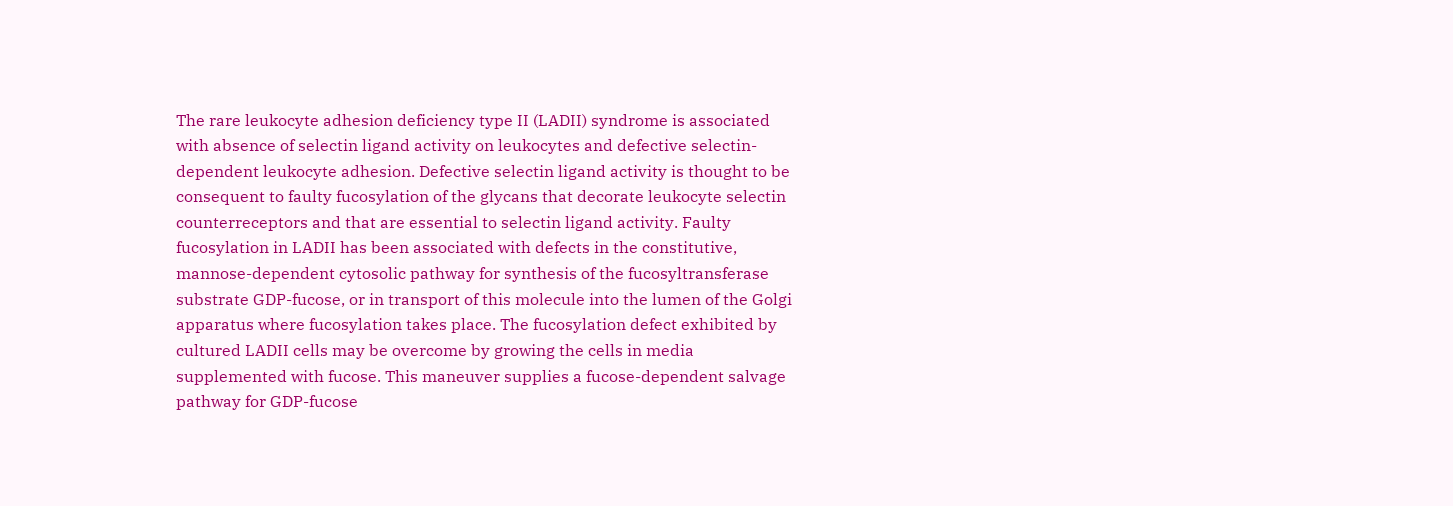The rare leukocyte adhesion deficiency type II (LADII) syndrome is associated with absence of selectin ligand activity on leukocytes and defective selectin-dependent leukocyte adhesion. Defective selectin ligand activity is thought to be consequent to faulty fucosylation of the glycans that decorate leukocyte selectin counterreceptors and that are essential to selectin ligand activity. Faulty fucosylation in LADII has been associated with defects in the constitutive, mannose-dependent cytosolic pathway for synthesis of the fucosyltransferase substrate GDP-fucose, or in transport of this molecule into the lumen of the Golgi apparatus where fucosylation takes place. The fucosylation defect exhibited by cultured LADII cells may be overcome by growing the cells in media supplemented with fucose. This maneuver supplies a fucose-dependent salvage pathway for GDP-fucose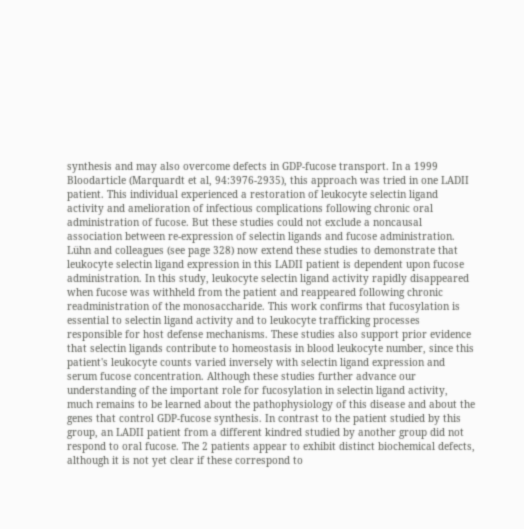synthesis and may also overcome defects in GDP-fucose transport. In a 1999 Bloodarticle (Marquardt et al, 94:3976-2935), this approach was tried in one LADII patient. This individual experienced a restoration of leukocyte selectin ligand activity and amelioration of infectious complications following chronic oral administration of fucose. But these studies could not exclude a noncausal association between re-expression of selectin ligands and fucose administration. Lühn and colleagues (see page 328) now extend these studies to demonstrate that leukocyte selectin ligand expression in this LADII patient is dependent upon fucose administration. In this study, leukocyte selectin ligand activity rapidly disappeared when fucose was withheld from the patient and reappeared following chronic readministration of the monosaccharide. This work confirms that fucosylation is essential to selectin ligand activity and to leukocyte trafficking processes responsible for host defense mechanisms. These studies also support prior evidence that selectin ligands contribute to homeostasis in blood leukocyte number, since this patient's leukocyte counts varied inversely with selectin ligand expression and serum fucose concentration. Although these studies further advance our understanding of the important role for fucosylation in selectin ligand activity, much remains to be learned about the pathophysiology of this disease and about the genes that control GDP-fucose synthesis. In contrast to the patient studied by this group, an LADII patient from a different kindred studied by another group did not respond to oral fucose. The 2 patients appear to exhibit distinct biochemical defects, although it is not yet clear if these correspond to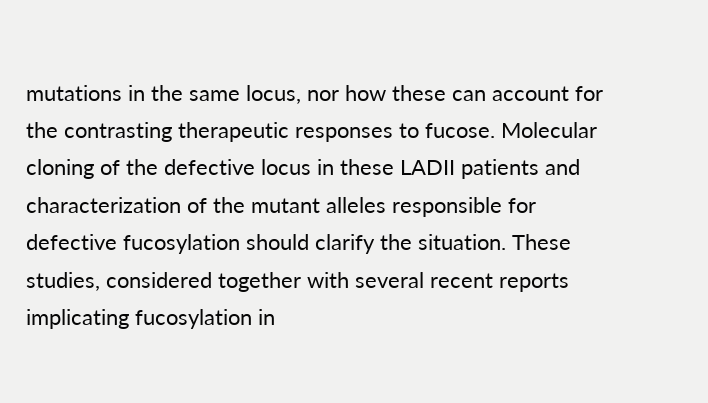mutations in the same locus, nor how these can account for the contrasting therapeutic responses to fucose. Molecular cloning of the defective locus in these LADII patients and characterization of the mutant alleles responsible for defective fucosylation should clarify the situation. These studies, considered together with several recent reports implicating fucosylation in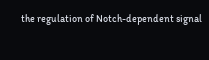the regulation of Notch-dependent signal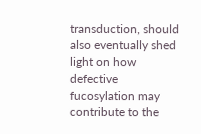transduction, should also eventually shed light on how defective fucosylation may contribute to the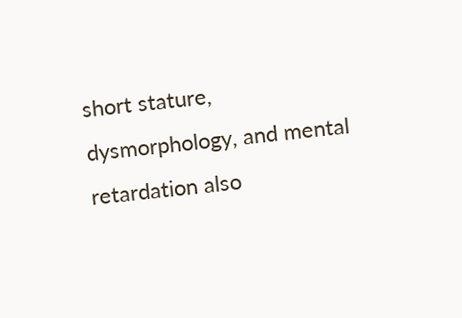short stature, dysmorphology, and mental retardation also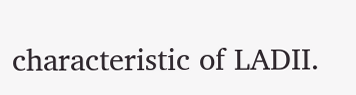characteristic of LADII.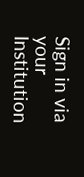Sign in via your Institution